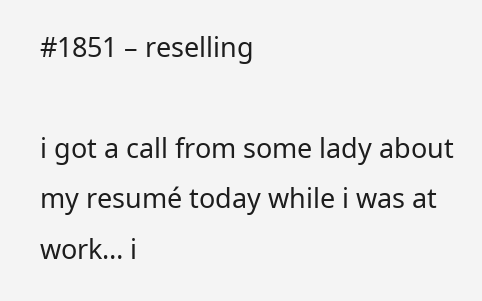#1851 – reselling

i got a call from some lady about my resumé today while i was at work… i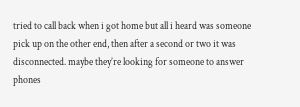tried to call back when i got home but all i heard was someone pick up on the other end, then after a second or two it was disconnected. maybe they’re looking for someone to answer phones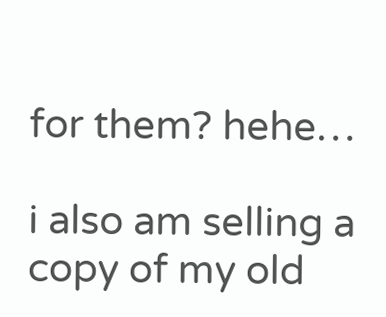for them? hehe…

i also am selling a copy of my old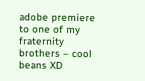adobe premiere to one of my fraternity brothers – cool beans XD